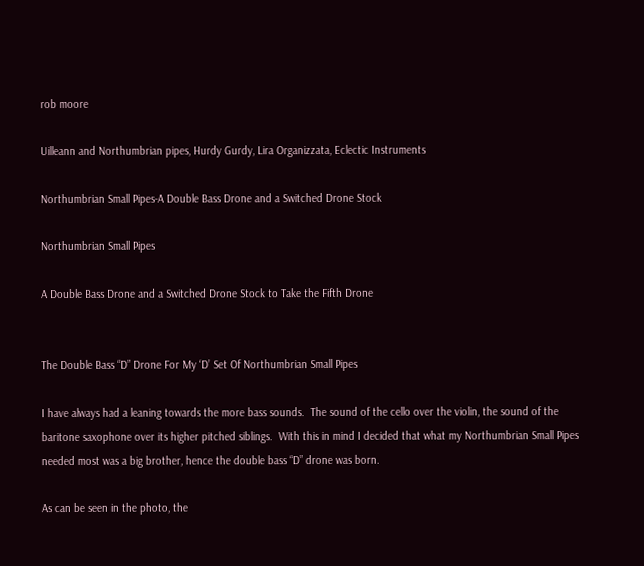rob moore

Uilleann and Northumbrian pipes, Hurdy Gurdy, Lira Organizzata, Eclectic Instruments

Northumbrian Small Pipes-A Double Bass Drone and a Switched Drone Stock

Northumbrian Small Pipes

A Double Bass Drone and a Switched Drone Stock to Take the Fifth Drone


The Double Bass “D” Drone For My ‘D’ Set Of Northumbrian Small Pipes

I have always had a leaning towards the more bass sounds.  The sound of the cello over the violin, the sound of the baritone saxophone over its higher pitched siblings.  With this in mind I decided that what my Northumbrian Small Pipes needed most was a big brother, hence the double bass “D” drone was born.

As can be seen in the photo, the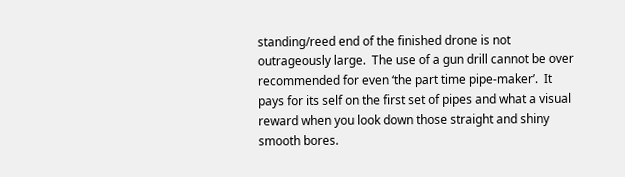standing/reed end of the finished drone is not outrageously large.  The use of a gun drill cannot be over recommended for even ‘the part time pipe-maker’.  It pays for its self on the first set of pipes and what a visual reward when you look down those straight and shiny smooth bores.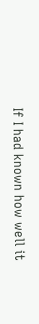If I had known how well it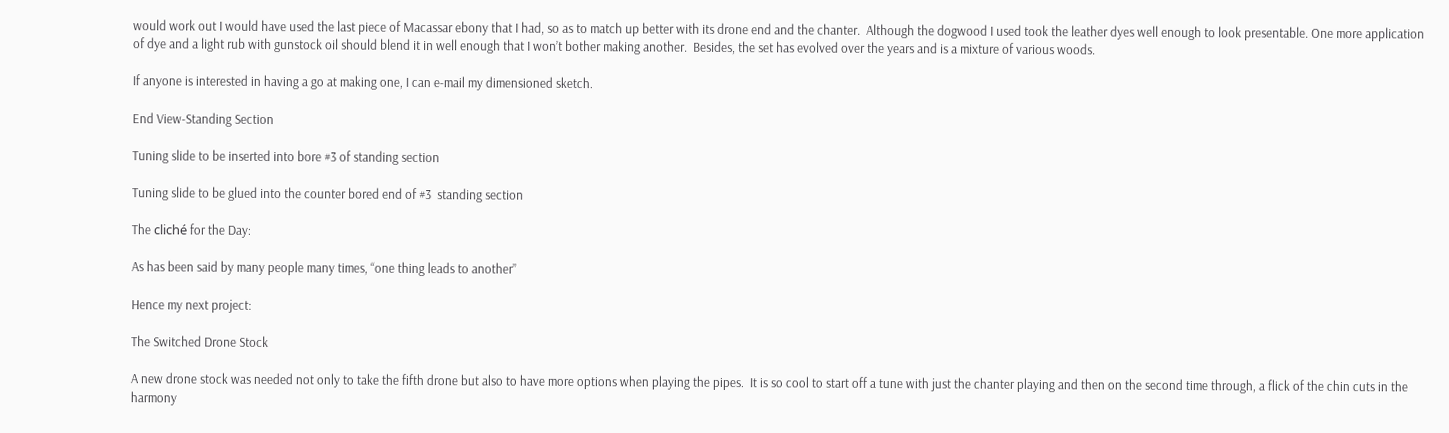would work out I would have used the last piece of Macassar ebony that I had, so as to match up better with its drone end and the chanter.  Although the dogwood I used took the leather dyes well enough to look presentable. One more application of dye and a light rub with gunstock oil should blend it in well enough that I won’t bother making another.  Besides, the set has evolved over the years and is a mixture of various woods.

If anyone is interested in having a go at making one, I can e-mail my dimensioned sketch.

End View-Standing Section

Tuning slide to be inserted into bore #3 of standing section

Tuning slide to be glued into the counter bored end of #3  standing section

The cliché for the Day:

As has been said by many people many times, “one thing leads to another”

Hence my next project:

The Switched Drone Stock

A new drone stock was needed not only to take the fifth drone but also to have more options when playing the pipes.  It is so cool to start off a tune with just the chanter playing and then on the second time through, a flick of the chin cuts in the harmony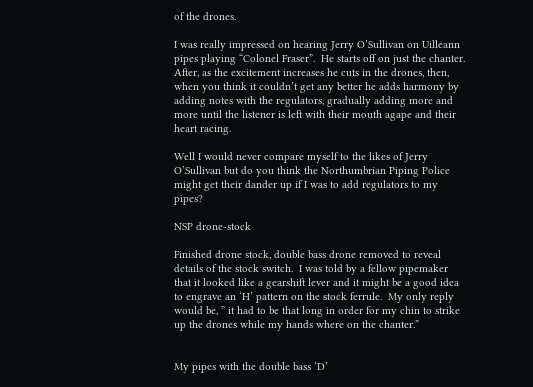of the drones.

I was really impressed on hearing Jerry O’Sullivan on Uilleann pipes playing “Colonel Fraser”.  He starts off on just the chanter.  After, as the excitement increases he cuts in the drones, then, when you think it couldn’t get any better he adds harmony by adding notes with the regulators, gradually adding more and more until the listener is left with their mouth agape and their heart racing.

Well I would never compare myself to the likes of Jerry O’Sullivan but do you think the Northumbrian Piping Police might get their dander up if I was to add regulators to my pipes?

NSP drone-stock

Finished drone stock, double bass drone removed to reveal details of the stock switch.  I was told by a fellow pipemaker that it looked like a gearshift lever and it might be a good idea to engrave an ‘H’ pattern on the stock ferrule.  My only reply would be, ” it had to be that long in order for my chin to strike up the drones while my hands where on the chanter.”


My pipes with the double bass ‘D’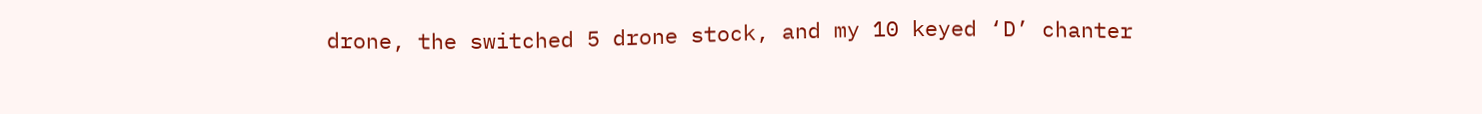drone, the switched 5 drone stock, and my 10 keyed ‘D’ chanter